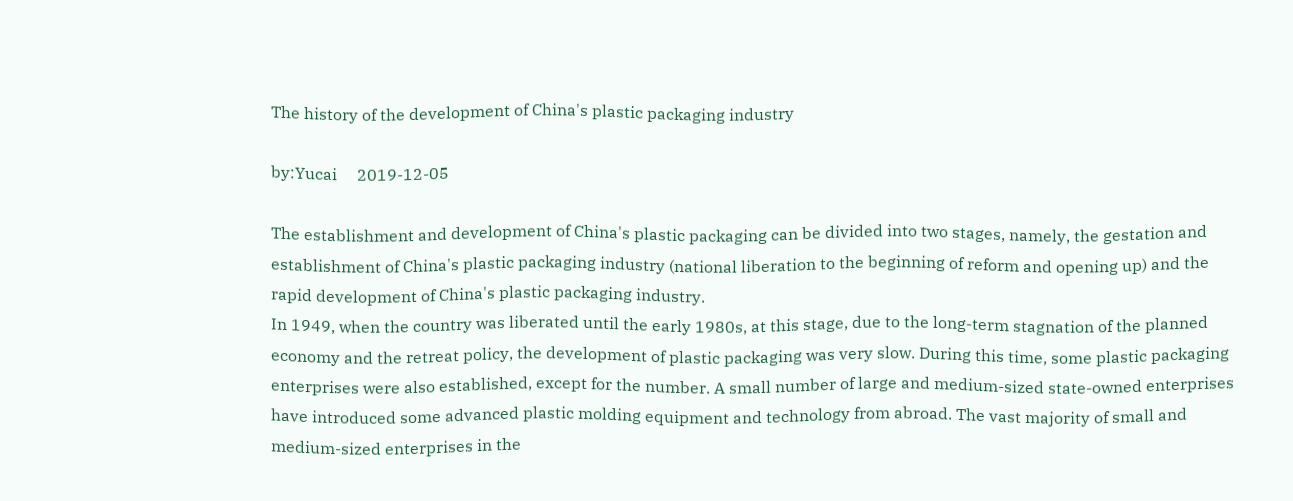The history of the development of China's plastic packaging industry

by:Yucai     2019-12-05

The establishment and development of China's plastic packaging can be divided into two stages, namely, the gestation and establishment of China's plastic packaging industry (national liberation to the beginning of reform and opening up) and the rapid development of China's plastic packaging industry.
In 1949, when the country was liberated until the early 1980s, at this stage, due to the long-term stagnation of the planned economy and the retreat policy, the development of plastic packaging was very slow. During this time, some plastic packaging enterprises were also established, except for the number. A small number of large and medium-sized state-owned enterprises have introduced some advanced plastic molding equipment and technology from abroad. The vast majority of small and medium-sized enterprises in the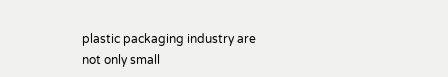plastic packaging industry are not only small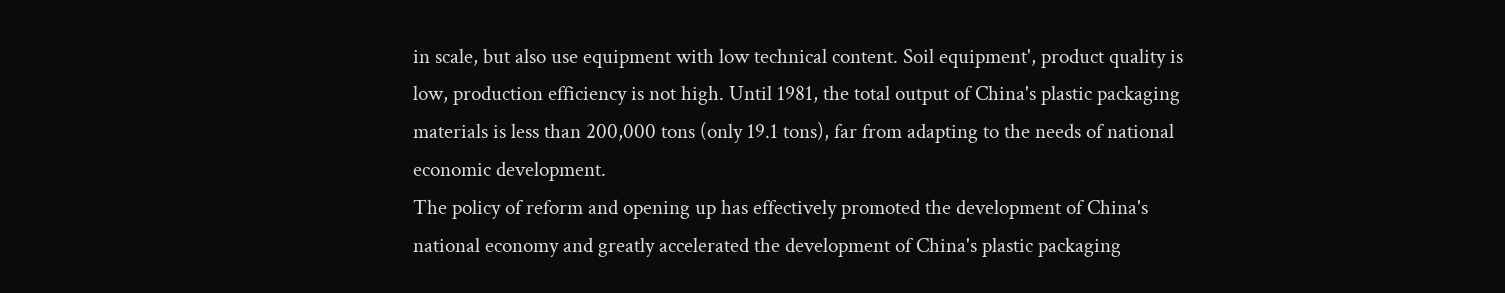in scale, but also use equipment with low technical content. Soil equipment', product quality is low, production efficiency is not high. Until 1981, the total output of China's plastic packaging materials is less than 200,000 tons (only 19.1 tons), far from adapting to the needs of national economic development.
The policy of reform and opening up has effectively promoted the development of China's national economy and greatly accelerated the development of China's plastic packaging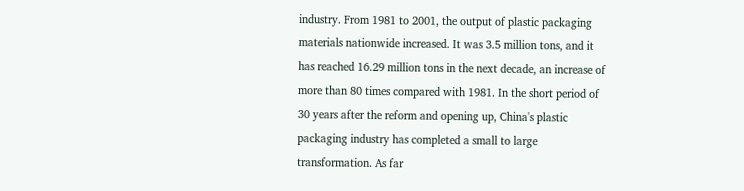industry. From 1981 to 2001, the output of plastic packaging materials nationwide increased. It was 3.5 million tons, and it has reached 16.29 million tons in the next decade, an increase of more than 80 times compared with 1981. In the short period of 30 years after the reform and opening up, China's plastic packaging industry has completed a small to large transformation. As far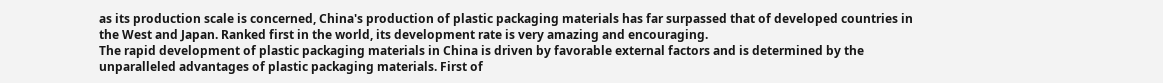as its production scale is concerned, China's production of plastic packaging materials has far surpassed that of developed countries in the West and Japan. Ranked first in the world, its development rate is very amazing and encouraging.
The rapid development of plastic packaging materials in China is driven by favorable external factors and is determined by the unparalleled advantages of plastic packaging materials. First of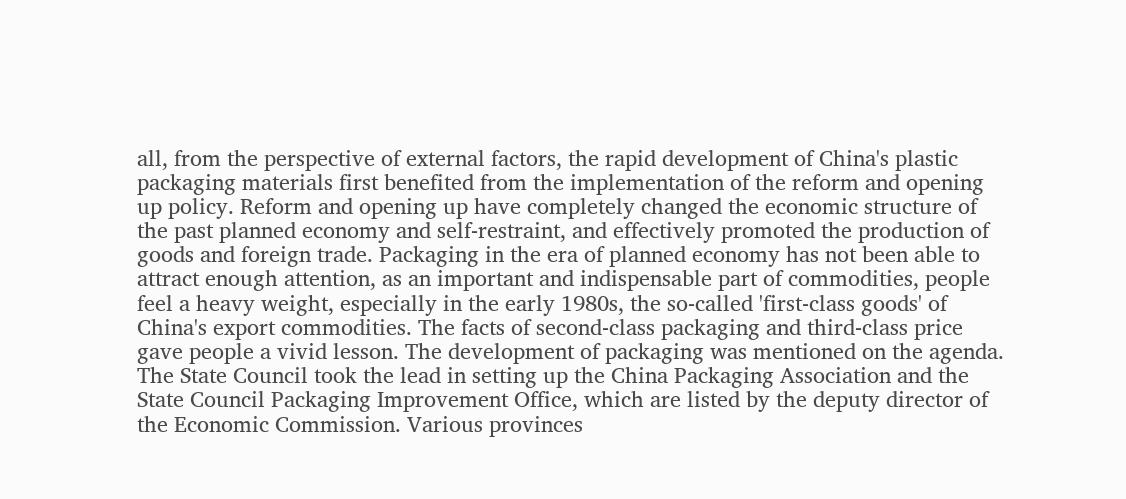all, from the perspective of external factors, the rapid development of China's plastic packaging materials first benefited from the implementation of the reform and opening up policy. Reform and opening up have completely changed the economic structure of the past planned economy and self-restraint, and effectively promoted the production of goods and foreign trade. Packaging in the era of planned economy has not been able to attract enough attention, as an important and indispensable part of commodities, people feel a heavy weight, especially in the early 1980s, the so-called 'first-class goods' of China's export commodities. The facts of second-class packaging and third-class price gave people a vivid lesson. The development of packaging was mentioned on the agenda. The State Council took the lead in setting up the China Packaging Association and the State Council Packaging Improvement Office, which are listed by the deputy director of the Economic Commission. Various provinces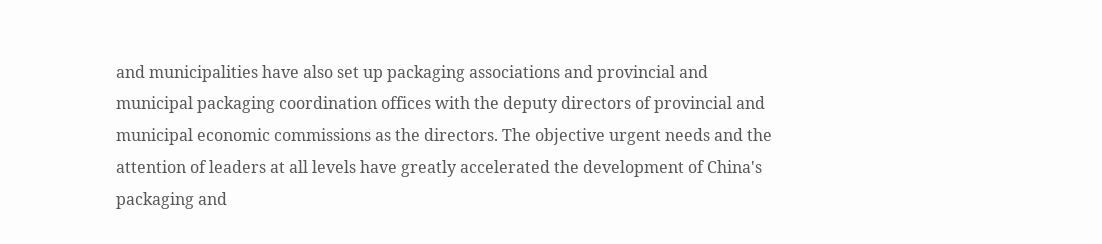and municipalities have also set up packaging associations and provincial and municipal packaging coordination offices with the deputy directors of provincial and municipal economic commissions as the directors. The objective urgent needs and the attention of leaders at all levels have greatly accelerated the development of China's packaging and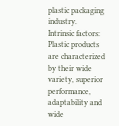plastic packaging industry.
Intrinsic factors: Plastic products are characterized by their wide variety, superior performance, adaptability and wide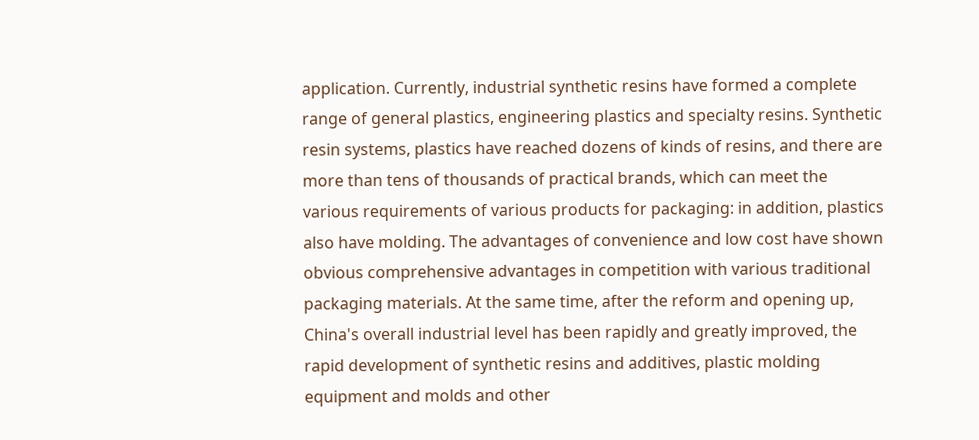application. Currently, industrial synthetic resins have formed a complete range of general plastics, engineering plastics and specialty resins. Synthetic resin systems, plastics have reached dozens of kinds of resins, and there are more than tens of thousands of practical brands, which can meet the various requirements of various products for packaging: in addition, plastics also have molding. The advantages of convenience and low cost have shown obvious comprehensive advantages in competition with various traditional packaging materials. At the same time, after the reform and opening up, China's overall industrial level has been rapidly and greatly improved, the rapid development of synthetic resins and additives, plastic molding equipment and molds and other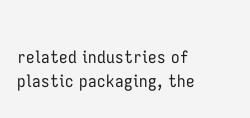related industries of plastic packaging, the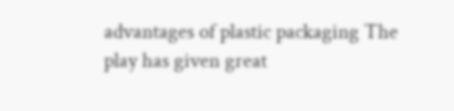advantages of plastic packaging The play has given great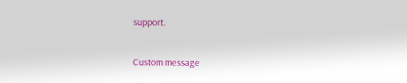support.

Custom message